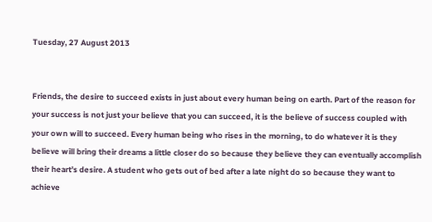Tuesday, 27 August 2013


Friends, the desire to succeed exists in just about every human being on earth. Part of the reason for your success is not just your believe that you can succeed, it is the believe of success coupled with your own will to succeed. Every human being who rises in the morning, to do whatever it is they believe will bring their dreams a little closer do so because they believe they can eventually accomplish their heart’s desire. A student who gets out of bed after a late night do so because they want to achieve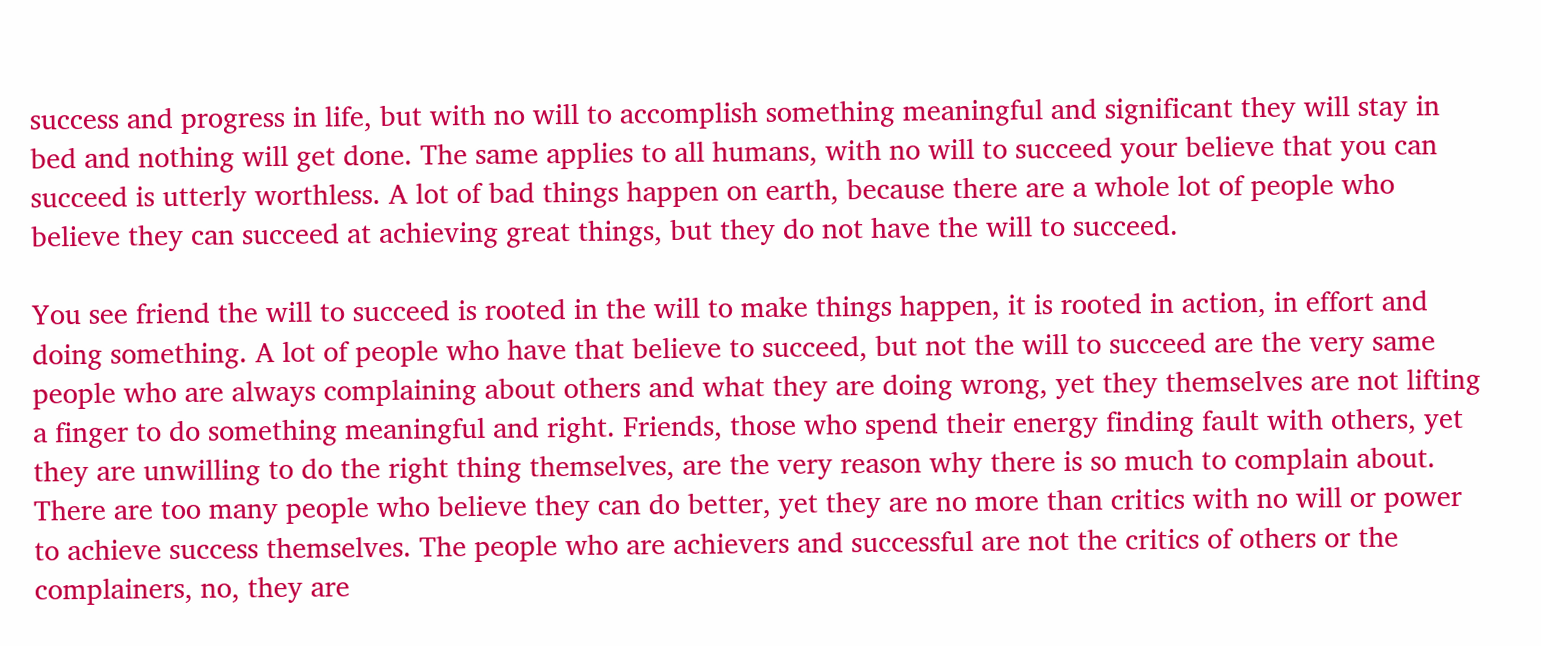success and progress in life, but with no will to accomplish something meaningful and significant they will stay in bed and nothing will get done. The same applies to all humans, with no will to succeed your believe that you can succeed is utterly worthless. A lot of bad things happen on earth, because there are a whole lot of people who believe they can succeed at achieving great things, but they do not have the will to succeed.

You see friend the will to succeed is rooted in the will to make things happen, it is rooted in action, in effort and doing something. A lot of people who have that believe to succeed, but not the will to succeed are the very same people who are always complaining about others and what they are doing wrong, yet they themselves are not lifting a finger to do something meaningful and right. Friends, those who spend their energy finding fault with others, yet they are unwilling to do the right thing themselves, are the very reason why there is so much to complain about. There are too many people who believe they can do better, yet they are no more than critics with no will or power to achieve success themselves. The people who are achievers and successful are not the critics of others or the complainers, no, they are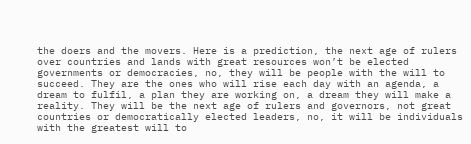the doers and the movers. Here is a prediction, the next age of rulers over countries and lands with great resources won’t be elected governments or democracies, no, they will be people with the will to succeed. They are the ones who will rise each day with an agenda, a dream to fulfil, a plan they are working on, a dream they will make a reality. They will be the next age of rulers and governors, not great countries or democratically elected leaders, no, it will be individuals with the greatest will to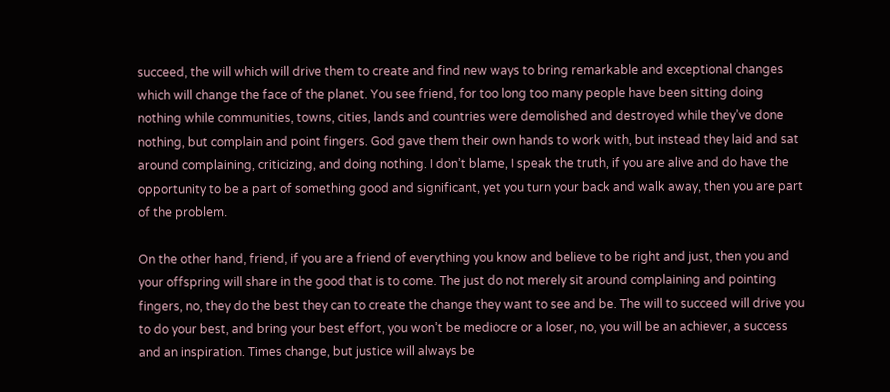succeed, the will which will drive them to create and find new ways to bring remarkable and exceptional changes which will change the face of the planet. You see friend, for too long too many people have been sitting doing nothing while communities, towns, cities, lands and countries were demolished and destroyed while they’ve done nothing, but complain and point fingers. God gave them their own hands to work with, but instead they laid and sat around complaining, criticizing, and doing nothing. I don’t blame, I speak the truth, if you are alive and do have the opportunity to be a part of something good and significant, yet you turn your back and walk away, then you are part of the problem.

On the other hand, friend, if you are a friend of everything you know and believe to be right and just, then you and your offspring will share in the good that is to come. The just do not merely sit around complaining and pointing fingers, no, they do the best they can to create the change they want to see and be. The will to succeed will drive you to do your best, and bring your best effort, you won’t be mediocre or a loser, no, you will be an achiever, a success and an inspiration. Times change, but justice will always be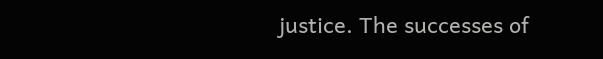justice. The successes of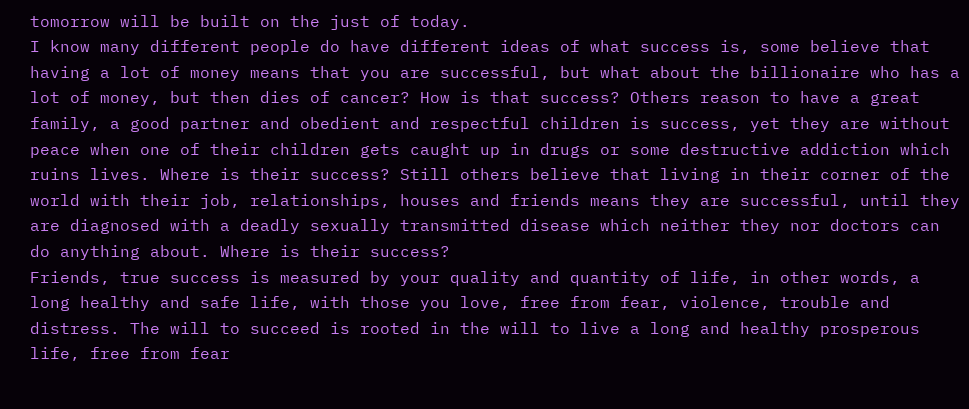tomorrow will be built on the just of today.
I know many different people do have different ideas of what success is, some believe that having a lot of money means that you are successful, but what about the billionaire who has a lot of money, but then dies of cancer? How is that success? Others reason to have a great family, a good partner and obedient and respectful children is success, yet they are without peace when one of their children gets caught up in drugs or some destructive addiction which ruins lives. Where is their success? Still others believe that living in their corner of the world with their job, relationships, houses and friends means they are successful, until they are diagnosed with a deadly sexually transmitted disease which neither they nor doctors can do anything about. Where is their success?
Friends, true success is measured by your quality and quantity of life, in other words, a long healthy and safe life, with those you love, free from fear, violence, trouble and distress. The will to succeed is rooted in the will to live a long and healthy prosperous life, free from fear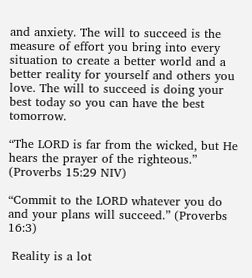and anxiety. The will to succeed is the measure of effort you bring into every situation to create a better world and a better reality for yourself and others you love. The will to succeed is doing your best today so you can have the best tomorrow.

“The LORD is far from the wicked, but He hears the prayer of the righteous.” (Proverbs 15:29 NIV)

“Commit to the LORD whatever you do and your plans will succeed.” (Proverbs 16:3)

 Reality is a lot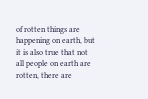of rotten things are happening on earth, but it is also true that not all people on earth are rotten, there are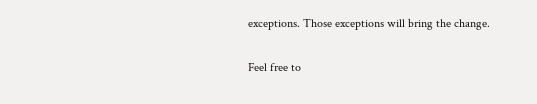exceptions. Those exceptions will bring the change.

Feel free to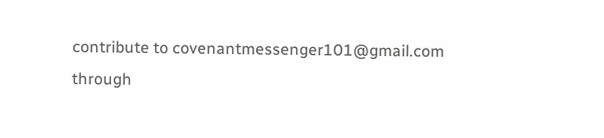contribute to covenantmessenger101@gmail.com through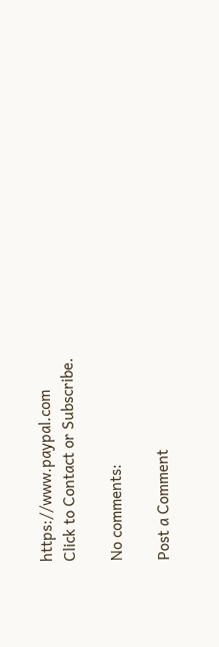https://www.paypal.com
Click to Contact or Subscribe.

No comments:

Post a Comment